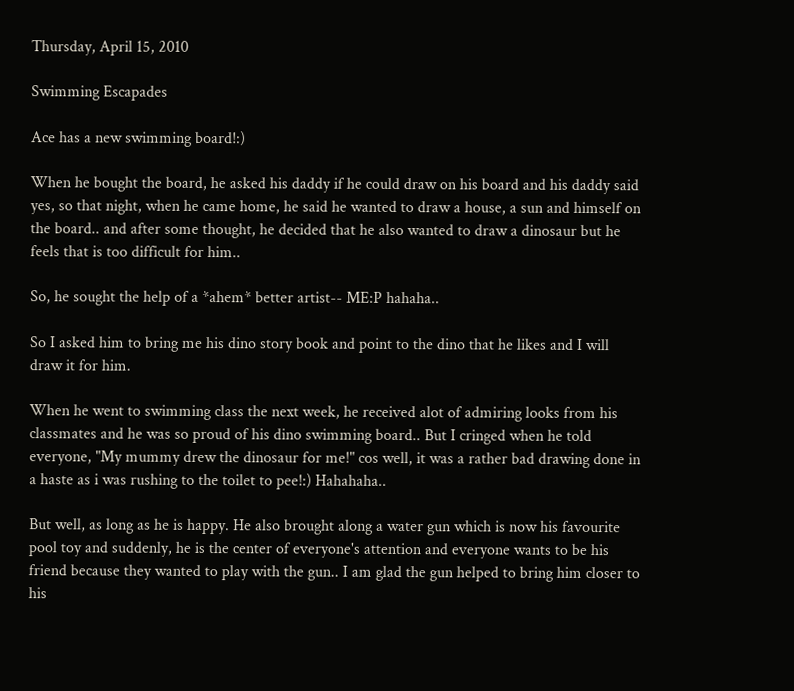Thursday, April 15, 2010

Swimming Escapades

Ace has a new swimming board!:)

When he bought the board, he asked his daddy if he could draw on his board and his daddy said yes, so that night, when he came home, he said he wanted to draw a house, a sun and himself on the board.. and after some thought, he decided that he also wanted to draw a dinosaur but he feels that is too difficult for him..

So, he sought the help of a *ahem* better artist-- ME:P hahaha..

So I asked him to bring me his dino story book and point to the dino that he likes and I will draw it for him.

When he went to swimming class the next week, he received alot of admiring looks from his classmates and he was so proud of his dino swimming board.. But I cringed when he told everyone, "My mummy drew the dinosaur for me!" cos well, it was a rather bad drawing done in a haste as i was rushing to the toilet to pee!:) Hahahaha..

But well, as long as he is happy. He also brought along a water gun which is now his favourite pool toy and suddenly, he is the center of everyone's attention and everyone wants to be his friend because they wanted to play with the gun.. I am glad the gun helped to bring him closer to his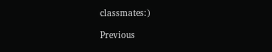classmates:)

Previous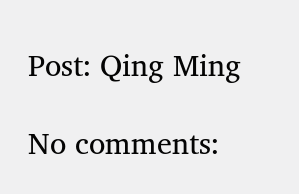Post: Qing Ming

No comments: